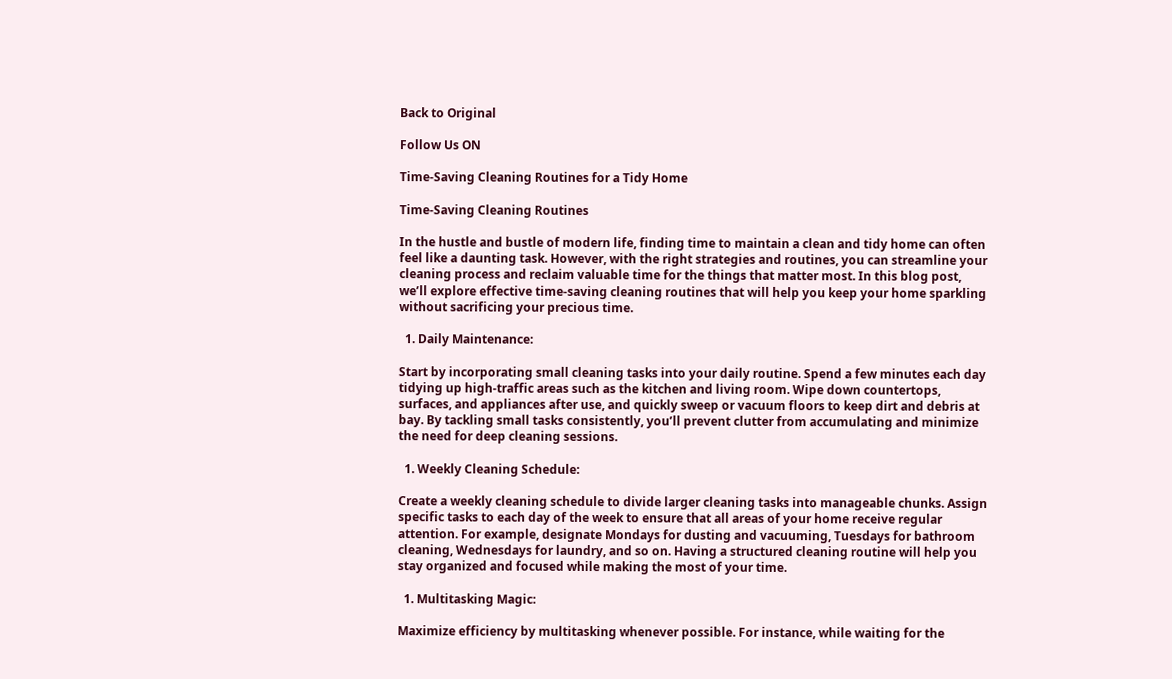Back to Original

Follow Us ON

Time-Saving Cleaning Routines for a Tidy Home

Time-Saving Cleaning Routines

In the hustle and bustle of modern life, finding time to maintain a clean and tidy home can often feel like a daunting task. However, with the right strategies and routines, you can streamline your cleaning process and reclaim valuable time for the things that matter most. In this blog post, we’ll explore effective time-saving cleaning routines that will help you keep your home sparkling without sacrificing your precious time.

  1. Daily Maintenance:

Start by incorporating small cleaning tasks into your daily routine. Spend a few minutes each day tidying up high-traffic areas such as the kitchen and living room. Wipe down countertops, surfaces, and appliances after use, and quickly sweep or vacuum floors to keep dirt and debris at bay. By tackling small tasks consistently, you’ll prevent clutter from accumulating and minimize the need for deep cleaning sessions.

  1. Weekly Cleaning Schedule:

Create a weekly cleaning schedule to divide larger cleaning tasks into manageable chunks. Assign specific tasks to each day of the week to ensure that all areas of your home receive regular attention. For example, designate Mondays for dusting and vacuuming, Tuesdays for bathroom cleaning, Wednesdays for laundry, and so on. Having a structured cleaning routine will help you stay organized and focused while making the most of your time.

  1. Multitasking Magic:

Maximize efficiency by multitasking whenever possible. For instance, while waiting for the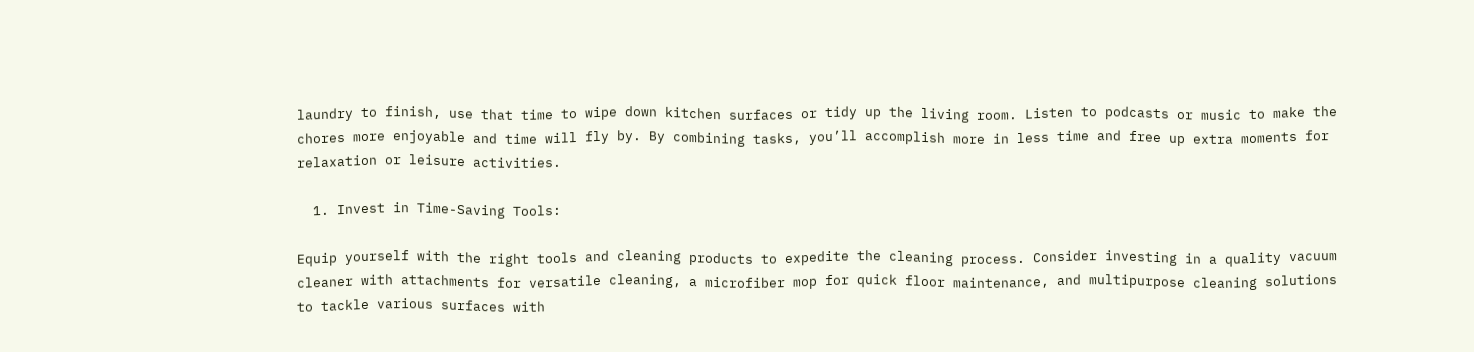laundry to finish, use that time to wipe down kitchen surfaces or tidy up the living room. Listen to podcasts or music to make the chores more enjoyable and time will fly by. By combining tasks, you’ll accomplish more in less time and free up extra moments for relaxation or leisure activities.

  1. Invest in Time-Saving Tools:

Equip yourself with the right tools and cleaning products to expedite the cleaning process. Consider investing in a quality vacuum cleaner with attachments for versatile cleaning, a microfiber mop for quick floor maintenance, and multipurpose cleaning solutions to tackle various surfaces with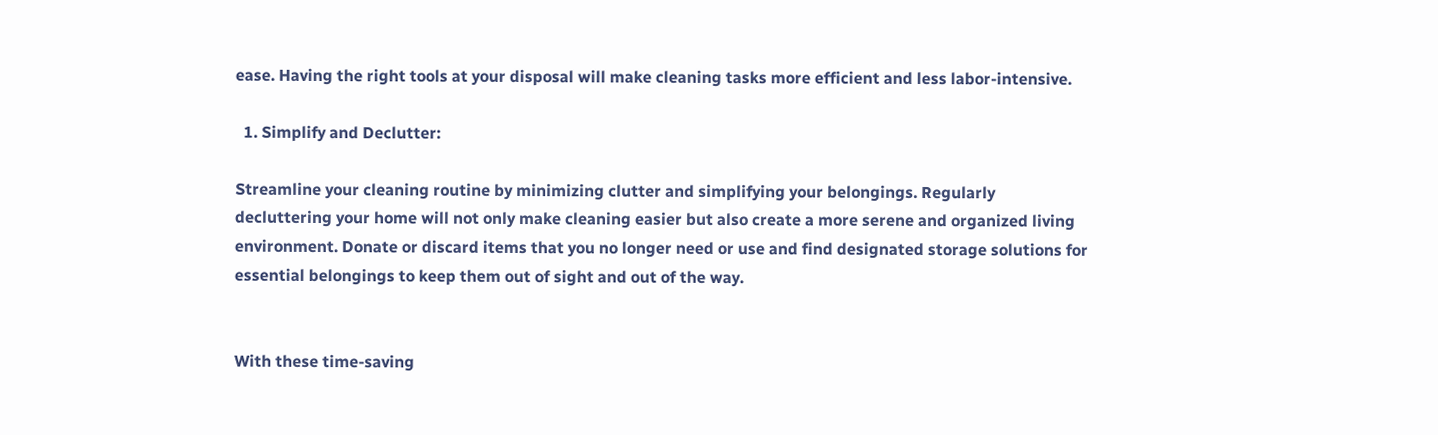ease. Having the right tools at your disposal will make cleaning tasks more efficient and less labor-intensive.

  1. Simplify and Declutter:

Streamline your cleaning routine by minimizing clutter and simplifying your belongings. Regularly decluttering your home will not only make cleaning easier but also create a more serene and organized living environment. Donate or discard items that you no longer need or use and find designated storage solutions for essential belongings to keep them out of sight and out of the way.


With these time-saving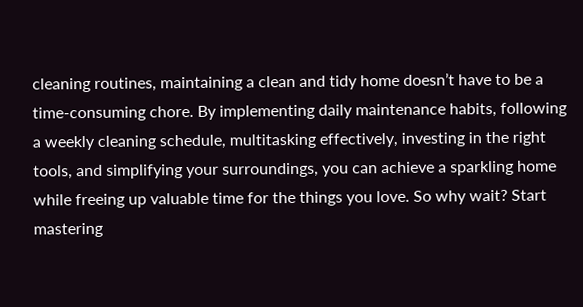cleaning routines, maintaining a clean and tidy home doesn’t have to be a time-consuming chore. By implementing daily maintenance habits, following a weekly cleaning schedule, multitasking effectively, investing in the right tools, and simplifying your surroundings, you can achieve a sparkling home while freeing up valuable time for the things you love. So why wait? Start mastering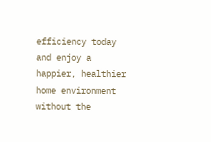efficiency today and enjoy a happier, healthier home environment without the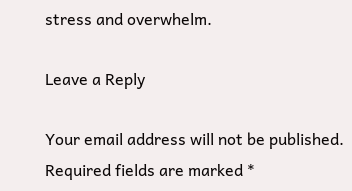stress and overwhelm.

Leave a Reply

Your email address will not be published. Required fields are marked *